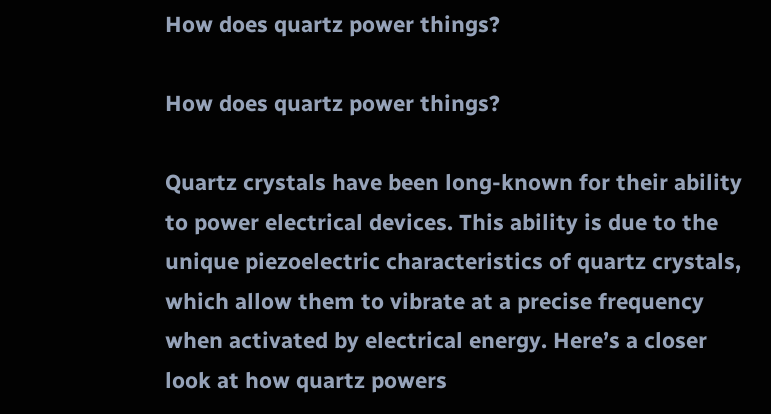How does quartz power things?

How does quartz power things?

Quartz crystals have been long-known for their ability to power electrical devices. This ability is due to the unique piezoelectric characteristics of quartz crystals, which allow them to vibrate at a precise frequency when activated by electrical energy. Here’s a closer look at how quartz powers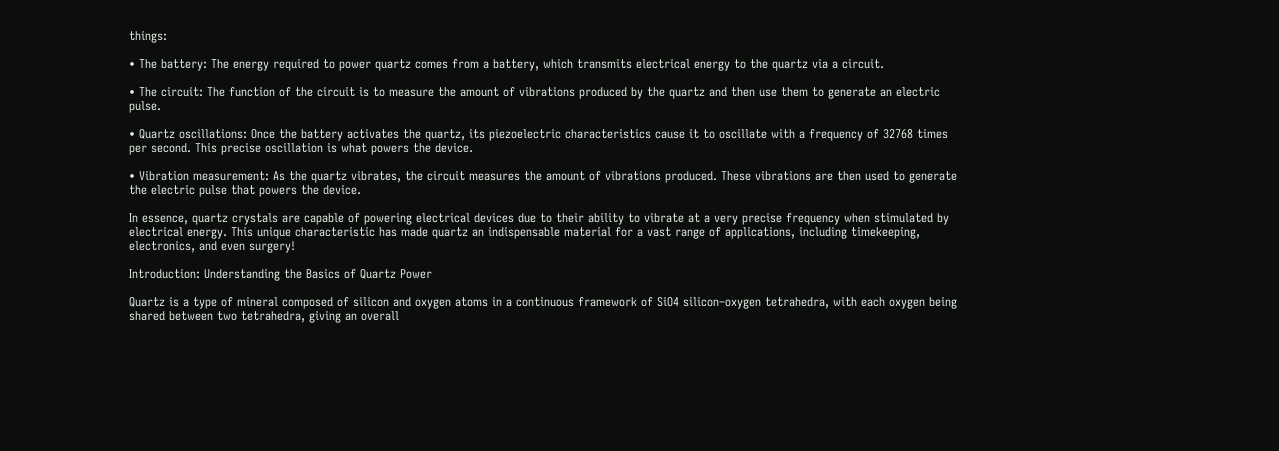things:

• The battery: The energy required to power quartz comes from a battery, which transmits electrical energy to the quartz via a circuit.

• The circuit: The function of the circuit is to measure the amount of vibrations produced by the quartz and then use them to generate an electric pulse.

• Quartz oscillations: Once the battery activates the quartz, its piezoelectric characteristics cause it to oscillate with a frequency of 32768 times per second. This precise oscillation is what powers the device.

• Vibration measurement: As the quartz vibrates, the circuit measures the amount of vibrations produced. These vibrations are then used to generate the electric pulse that powers the device.

In essence, quartz crystals are capable of powering electrical devices due to their ability to vibrate at a very precise frequency when stimulated by electrical energy. This unique characteristic has made quartz an indispensable material for a vast range of applications, including timekeeping, electronics, and even surgery!

Introduction: Understanding the Basics of Quartz Power

Quartz is a type of mineral composed of silicon and oxygen atoms in a continuous framework of SiO4 silicon–oxygen tetrahedra, with each oxygen being shared between two tetrahedra, giving an overall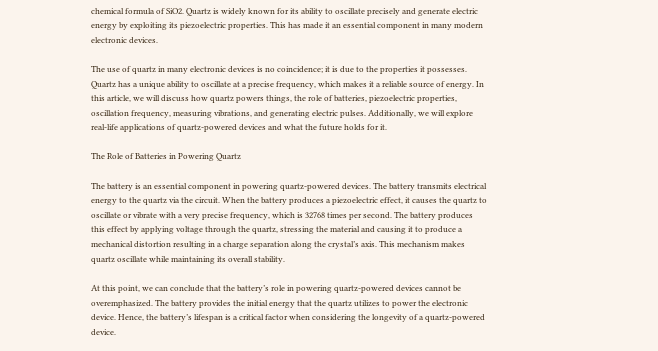chemical formula of SiO2. Quartz is widely known for its ability to oscillate precisely and generate electric energy by exploiting its piezoelectric properties. This has made it an essential component in many modern electronic devices.

The use of quartz in many electronic devices is no coincidence; it is due to the properties it possesses. Quartz has a unique ability to oscillate at a precise frequency, which makes it a reliable source of energy. In this article, we will discuss how quartz powers things, the role of batteries, piezoelectric properties, oscillation frequency, measuring vibrations, and generating electric pulses. Additionally, we will explore real-life applications of quartz-powered devices and what the future holds for it.

The Role of Batteries in Powering Quartz

The battery is an essential component in powering quartz-powered devices. The battery transmits electrical energy to the quartz via the circuit. When the battery produces a piezoelectric effect, it causes the quartz to oscillate or vibrate with a very precise frequency, which is 32768 times per second. The battery produces this effect by applying voltage through the quartz, stressing the material and causing it to produce a mechanical distortion resulting in a charge separation along the crystal’s axis. This mechanism makes quartz oscillate while maintaining its overall stability.

At this point, we can conclude that the battery’s role in powering quartz-powered devices cannot be overemphasized. The battery provides the initial energy that the quartz utilizes to power the electronic device. Hence, the battery’s lifespan is a critical factor when considering the longevity of a quartz-powered device.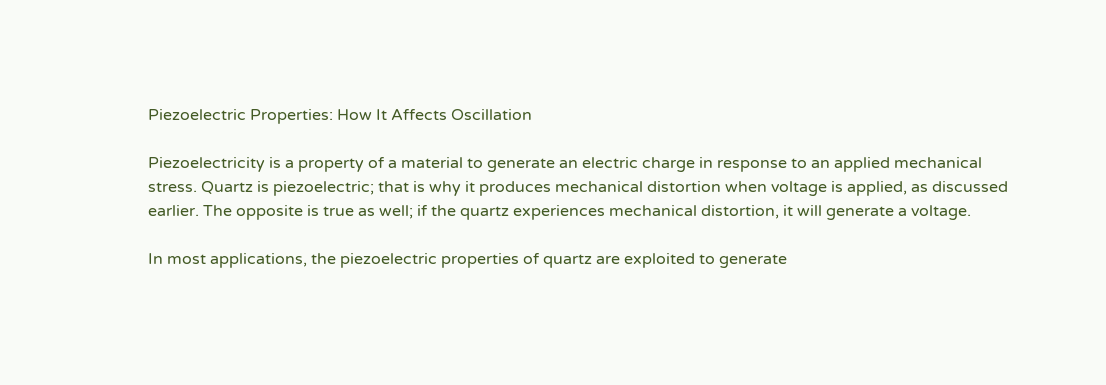Piezoelectric Properties: How It Affects Oscillation

Piezoelectricity is a property of a material to generate an electric charge in response to an applied mechanical stress. Quartz is piezoelectric; that is why it produces mechanical distortion when voltage is applied, as discussed earlier. The opposite is true as well; if the quartz experiences mechanical distortion, it will generate a voltage.

In most applications, the piezoelectric properties of quartz are exploited to generate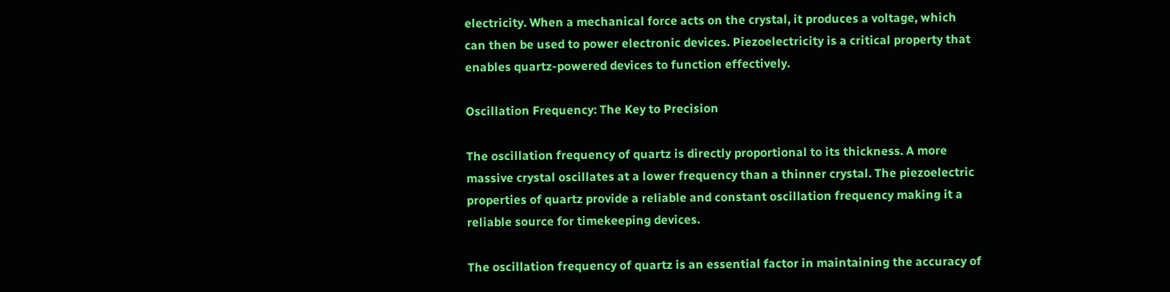electricity. When a mechanical force acts on the crystal, it produces a voltage, which can then be used to power electronic devices. Piezoelectricity is a critical property that enables quartz-powered devices to function effectively.

Oscillation Frequency: The Key to Precision

The oscillation frequency of quartz is directly proportional to its thickness. A more massive crystal oscillates at a lower frequency than a thinner crystal. The piezoelectric properties of quartz provide a reliable and constant oscillation frequency making it a reliable source for timekeeping devices.

The oscillation frequency of quartz is an essential factor in maintaining the accuracy of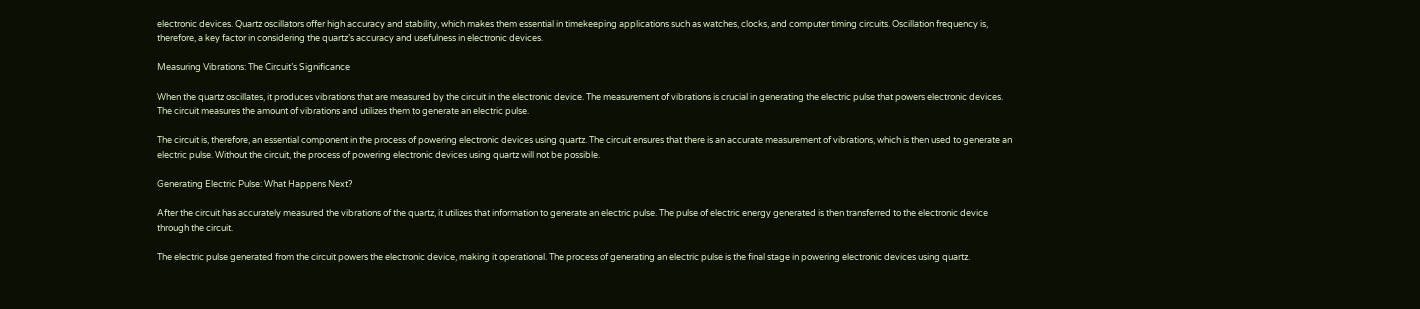electronic devices. Quartz oscillators offer high accuracy and stability, which makes them essential in timekeeping applications such as watches, clocks, and computer timing circuits. Oscillation frequency is, therefore, a key factor in considering the quartz’s accuracy and usefulness in electronic devices.

Measuring Vibrations: The Circuit’s Significance

When the quartz oscillates, it produces vibrations that are measured by the circuit in the electronic device. The measurement of vibrations is crucial in generating the electric pulse that powers electronic devices. The circuit measures the amount of vibrations and utilizes them to generate an electric pulse.

The circuit is, therefore, an essential component in the process of powering electronic devices using quartz. The circuit ensures that there is an accurate measurement of vibrations, which is then used to generate an electric pulse. Without the circuit, the process of powering electronic devices using quartz will not be possible.

Generating Electric Pulse: What Happens Next?

After the circuit has accurately measured the vibrations of the quartz, it utilizes that information to generate an electric pulse. The pulse of electric energy generated is then transferred to the electronic device through the circuit.

The electric pulse generated from the circuit powers the electronic device, making it operational. The process of generating an electric pulse is the final stage in powering electronic devices using quartz.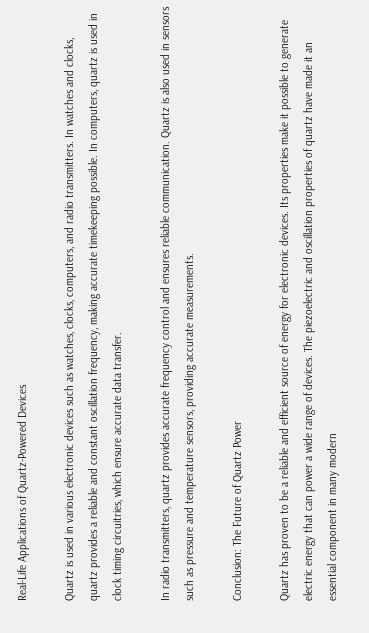Real-Life Applications of Quartz-Powered Devices

Quartz is used in various electronic devices such as watches, clocks, computers, and radio transmitters. In watches and clocks, quartz provides a reliable and constant oscillation frequency, making accurate timekeeping possible. In computers, quartz is used in clock timing circuitries, which ensure accurate data transfer.

In radio transmitters, quartz provides accurate frequency control and ensures reliable communication. Quartz is also used in sensors such as pressure and temperature sensors, providing accurate measurements.

Conclusion: The Future of Quartz Power

Quartz has proven to be a reliable and efficient source of energy for electronic devices. Its properties make it possible to generate electric energy that can power a wide range of devices. The piezoelectric and oscillation properties of quartz have made it an essential component in many modern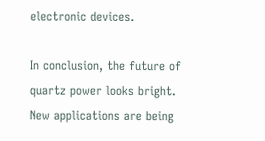electronic devices.

In conclusion, the future of quartz power looks bright. New applications are being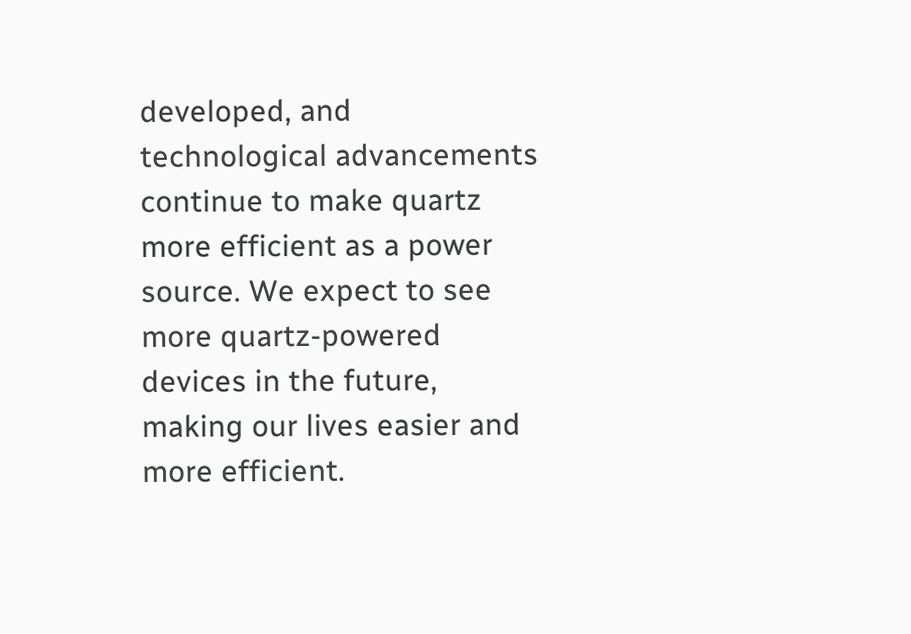developed, and technological advancements continue to make quartz more efficient as a power source. We expect to see more quartz-powered devices in the future, making our lives easier and more efficient.